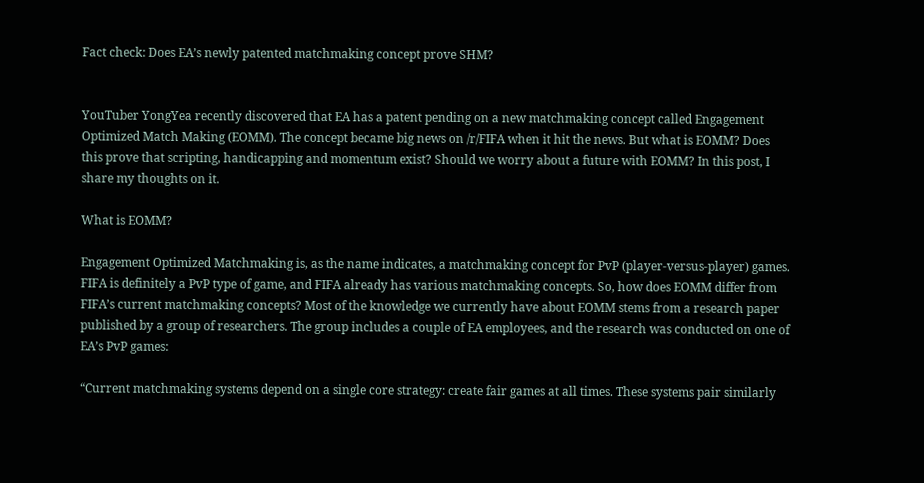Fact check: Does EA’s newly patented matchmaking concept prove SHM?


YouTuber YongYea recently discovered that EA has a patent pending on a new matchmaking concept called Engagement Optimized Match Making (EOMM). The concept became big news on /r/FIFA when it hit the news. But what is EOMM? Does this prove that scripting, handicapping and momentum exist? Should we worry about a future with EOMM? In this post, I share my thoughts on it.

What is EOMM?

Engagement Optimized Matchmaking is, as the name indicates, a matchmaking concept for PvP (player-versus-player) games. FIFA is definitely a PvP type of game, and FIFA already has various matchmaking concepts. So, how does EOMM differ from FIFA’s current matchmaking concepts? Most of the knowledge we currently have about EOMM stems from a research paper published by a group of researchers. The group includes a couple of EA employees, and the research was conducted on one of EA’s PvP games:

“Current matchmaking systems depend on a single core strategy: create fair games at all times. These systems pair similarly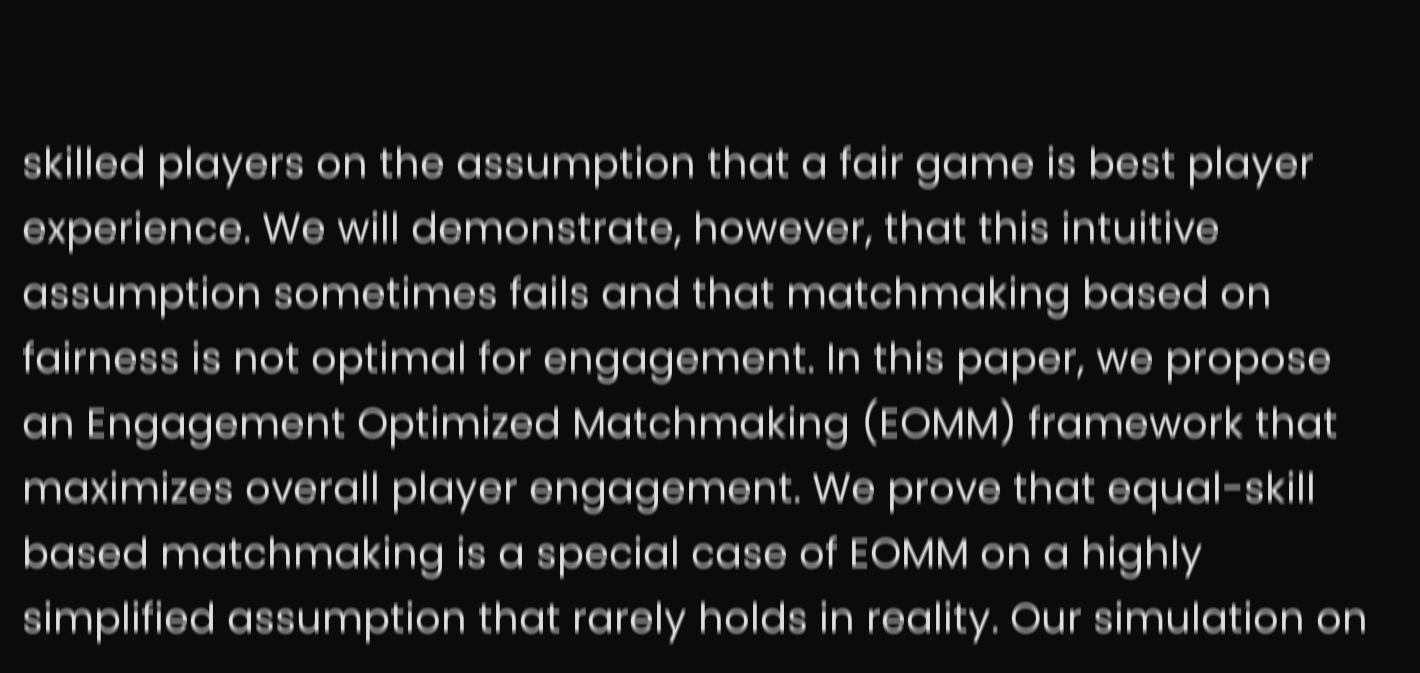skilled players on the assumption that a fair game is best player experience. We will demonstrate, however, that this intuitive assumption sometimes fails and that matchmaking based on fairness is not optimal for engagement. In this paper, we propose an Engagement Optimized Matchmaking (EOMM) framework that maximizes overall player engagement. We prove that equal-skill based matchmaking is a special case of EOMM on a highly simplified assumption that rarely holds in reality. Our simulation on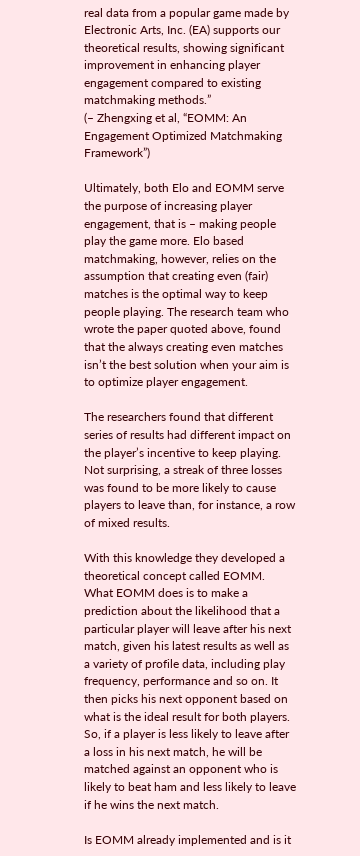real data from a popular game made by Electronic Arts, Inc. (EA) supports our theoretical results, showing significant improvement in enhancing player engagement compared to existing matchmaking methods.”
(– Zhengxing et al, “EOMM: An Engagement Optimized Matchmaking Framework”)

Ultimately, both Elo and EOMM serve the purpose of increasing player engagement, that is – making people play the game more. Elo based matchmaking, however, relies on the assumption that creating even (fair) matches is the optimal way to keep people playing. The research team who wrote the paper quoted above, found that the always creating even matches isn’t the best solution when your aim is to optimize player engagement.

The researchers found that different series of results had different impact on the player’s incentive to keep playing. Not surprising, a streak of three losses was found to be more likely to cause players to leave than, for instance, a row of mixed results.

With this knowledge they developed a theoretical concept called EOMM. What EOMM does is to make a prediction about the likelihood that a particular player will leave after his next match, given his latest results as well as a variety of profile data, including play frequency, performance and so on. It then picks his next opponent based on what is the ideal result for both players. So, if a player is less likely to leave after a loss in his next match, he will be matched against an opponent who is likely to beat ham and less likely to leave if he wins the next match.

Is EOMM already implemented and is it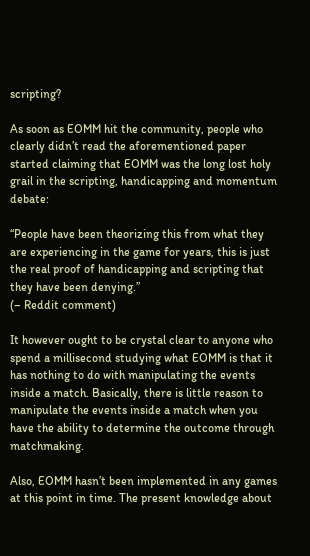scripting?

As soon as EOMM hit the community, people who clearly didn’t read the aforementioned paper started claiming that EOMM was the long lost holy grail in the scripting, handicapping and momentum debate:

“People have been theorizing this from what they are experiencing in the game for years, this is just the real proof of handicapping and scripting that they have been denying.”
(– Reddit comment)

It however ought to be crystal clear to anyone who spend a millisecond studying what EOMM is that it has nothing to do with manipulating the events inside a match. Basically, there is little reason to manipulate the events inside a match when you have the ability to determine the outcome through matchmaking.

Also, EOMM hasn’t been implemented in any games at this point in time. The present knowledge about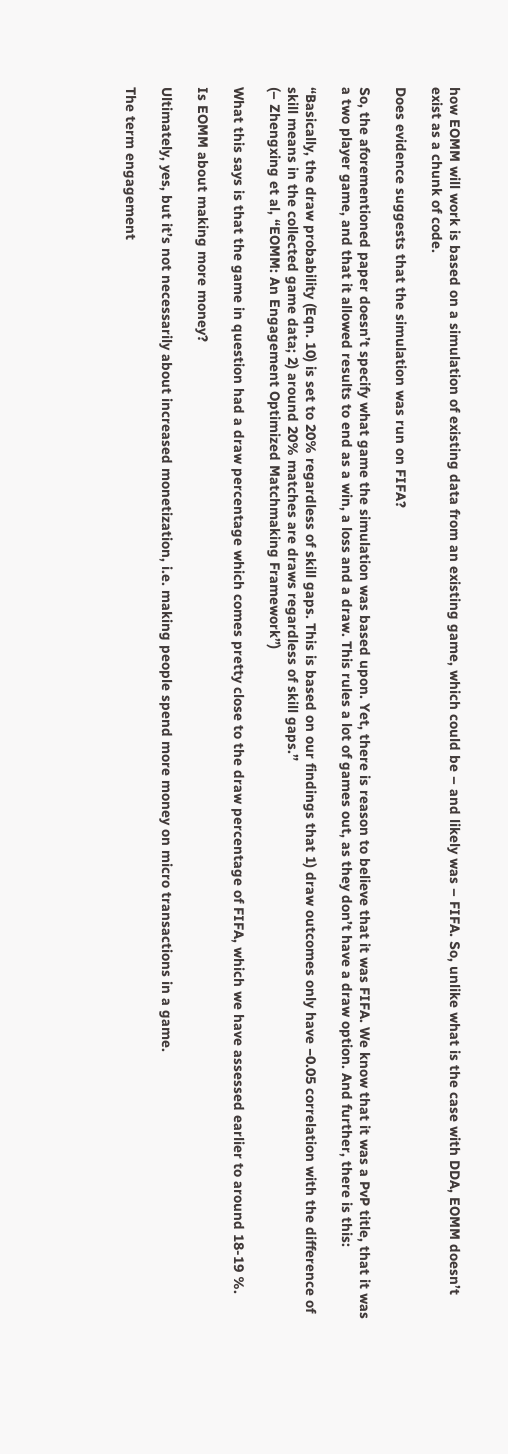how EOMM will work is based on a simulation of existing data from an existing game, which could be – and likely was – FIFA. So, unlike what is the case with DDA, EOMM doesn’t exist as a chunk of code.

Does evidence suggests that the simulation was run on FIFA?

So, the aforementioned paper doesn’t specify what game the simulation was based upon. Yet, there is reason to believe that it was FIFA. We know that it was a PvP title, that it was a two player game, and that it allowed results to end as a win, a loss and a draw. This rules a lot of games out, as they don’t have a draw option. And further, there is this:

“Basically, the draw probability (Eqn. 10) is set to 20% regardless of skill gaps. This is based on our findings that 1) draw outcomes only have −0.05 correlation with the difference of skill means in the collected game data; 2) around 20% matches are draws regardless of skill gaps.”
(– Zhengxing et al, “EOMM: An Engagement Optimized Matchmaking Framework”)

What this says is that the game in question had a draw percentage which comes pretty close to the draw percentage of FIFA, which we have assessed earlier to around 18-19 %.

Is EOMM about making more money?

Ultimately, yes, but it’s not necessarily about increased monetization, i.e. making people spend more money on micro transactions in a game.

The term engagement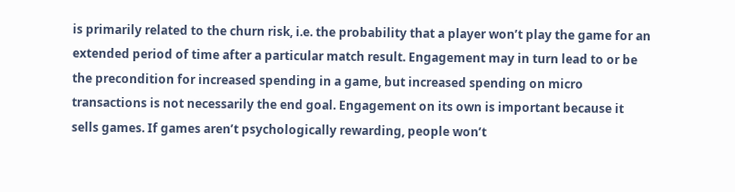is primarily related to the churn risk, i.e. the probability that a player won’t play the game for an extended period of time after a particular match result. Engagement may in turn lead to or be the precondition for increased spending in a game, but increased spending on micro transactions is not necessarily the end goal. Engagement on its own is important because it sells games. If games aren’t psychologically rewarding, people won’t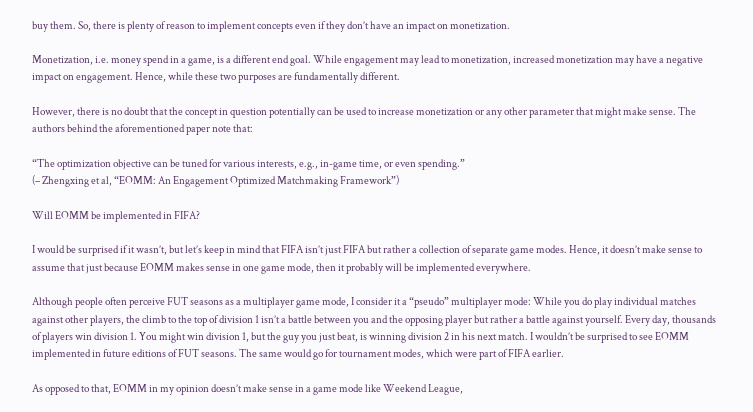buy them. So, there is plenty of reason to implement concepts even if they don’t have an impact on monetization.

Monetization, i.e. money spend in a game, is a different end goal. While engagement may lead to monetization, increased monetization may have a negative impact on engagement. Hence, while these two purposes are fundamentally different.

However, there is no doubt that the concept in question potentially can be used to increase monetization or any other parameter that might make sense. The authors behind the aforementioned paper note that:

“The optimization objective can be tuned for various interests, e.g., in-game time, or even spending.”
(– Zhengxing et al, “EOMM: An Engagement Optimized Matchmaking Framework”)

Will EOMM be implemented in FIFA?

I would be surprised if it wasn’t, but let’s keep in mind that FIFA isn’t just FIFA but rather a collection of separate game modes. Hence, it doesn’t make sense to assume that just because EOMM makes sense in one game mode, then it probably will be implemented everywhere.

Although people often perceive FUT seasons as a multiplayer game mode, I consider it a “pseudo” multiplayer mode: While you do play individual matches against other players, the climb to the top of division 1 isn’t a battle between you and the opposing player but rather a battle against yourself. Every day, thousands of players win division 1. You might win division 1, but the guy you just beat, is winning division 2 in his next match. I wouldn’t be surprised to see EOMM implemented in future editions of FUT seasons. The same would go for tournament modes, which were part of FIFA earlier.

As opposed to that, EOMM in my opinion doesn’t make sense in a game mode like Weekend League,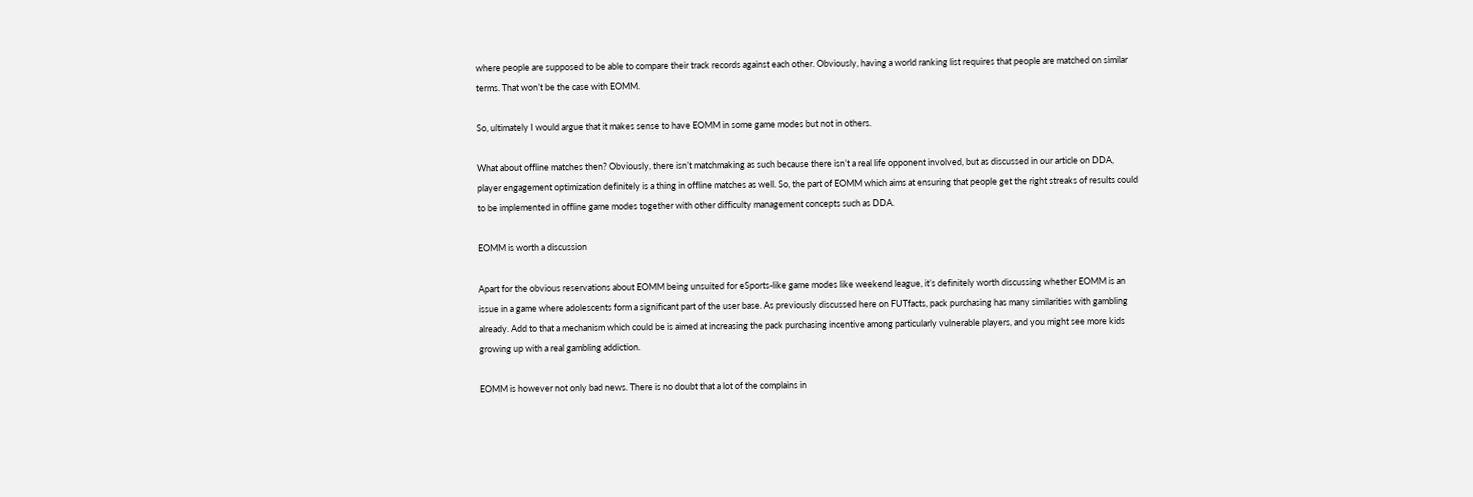where people are supposed to be able to compare their track records against each other. Obviously, having a world ranking list requires that people are matched on similar terms. That won’t be the case with EOMM.

So, ultimately I would argue that it makes sense to have EOMM in some game modes but not in others.

What about offline matches then? Obviously, there isn’t matchmaking as such because there isn’t a real life opponent involved, but as discussed in our article on DDA, player engagement optimization definitely is a thing in offline matches as well. So, the part of EOMM which aims at ensuring that people get the right streaks of results could to be implemented in offline game modes together with other difficulty management concepts such as DDA.

EOMM is worth a discussion

Apart for the obvious reservations about EOMM being unsuited for eSports-like game modes like weekend league, it’s definitely worth discussing whether EOMM is an issue in a game where adolescents form a significant part of the user base. As previously discussed here on FUTfacts, pack purchasing has many similarities with gambling already. Add to that a mechanism which could be is aimed at increasing the pack purchasing incentive among particularly vulnerable players, and you might see more kids growing up with a real gambling addiction.

EOMM is however not only bad news. There is no doubt that a lot of the complains in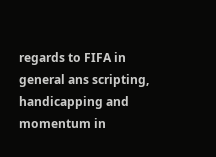regards to FIFA in general ans scripting, handicapping and momentum in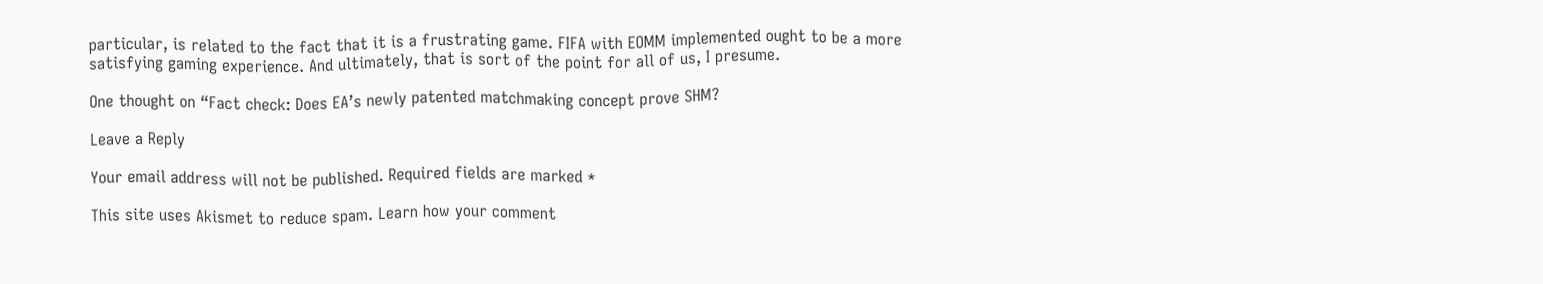particular, is related to the fact that it is a frustrating game. FIFA with EOMM implemented ought to be a more satisfying gaming experience. And ultimately, that is sort of the point for all of us, I presume.

One thought on “Fact check: Does EA’s newly patented matchmaking concept prove SHM?

Leave a Reply

Your email address will not be published. Required fields are marked *

This site uses Akismet to reduce spam. Learn how your comment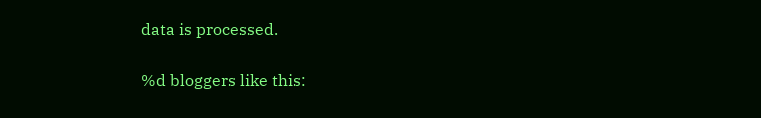data is processed.

%d bloggers like this: